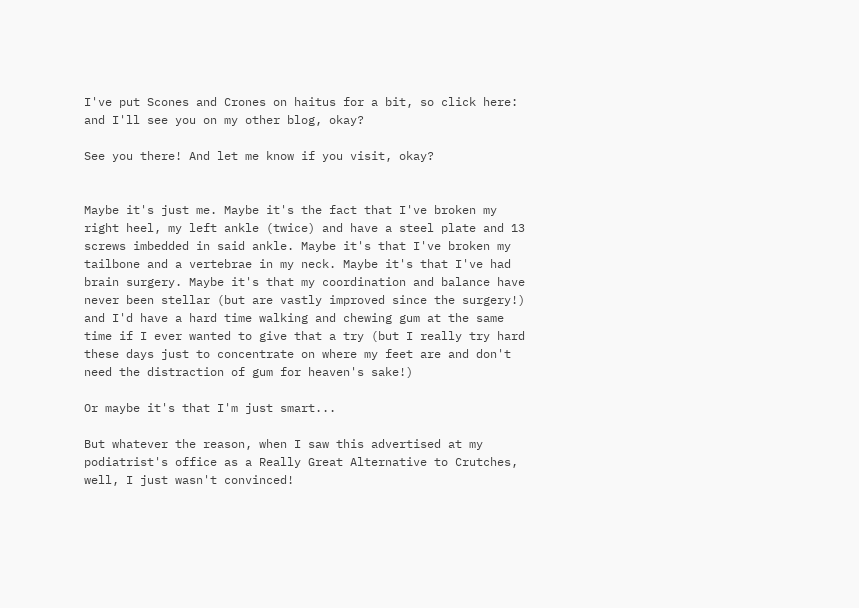I've put Scones and Crones on haitus for a bit, so click here:
and I'll see you on my other blog, okay?

See you there! And let me know if you visit, okay?


Maybe it's just me. Maybe it's the fact that I've broken my right heel, my left ankle (twice) and have a steel plate and 13 screws imbedded in said ankle. Maybe it's that I've broken my tailbone and a vertebrae in my neck. Maybe it's that I've had brain surgery. Maybe it's that my coordination and balance have never been stellar (but are vastly improved since the surgery!) and I'd have a hard time walking and chewing gum at the same time if I ever wanted to give that a try (but I really try hard these days just to concentrate on where my feet are and don't need the distraction of gum for heaven's sake!)

Or maybe it's that I'm just smart...

But whatever the reason, when I saw this advertised at my podiatrist's office as a Really Great Alternative to Crutches, well, I just wasn't convinced!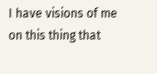I have visions of me on this thing that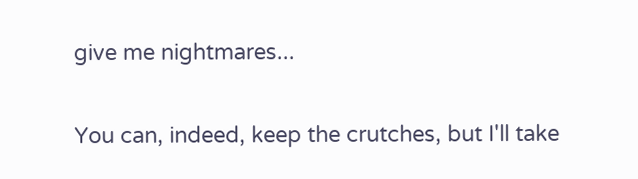give me nightmares...

You can, indeed, keep the crutches, but I'll take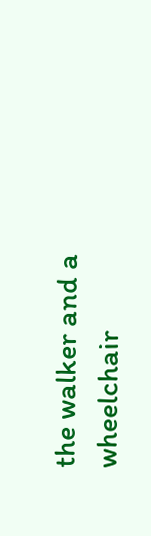the walker and a wheelchair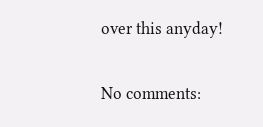over this anyday!

No comments: